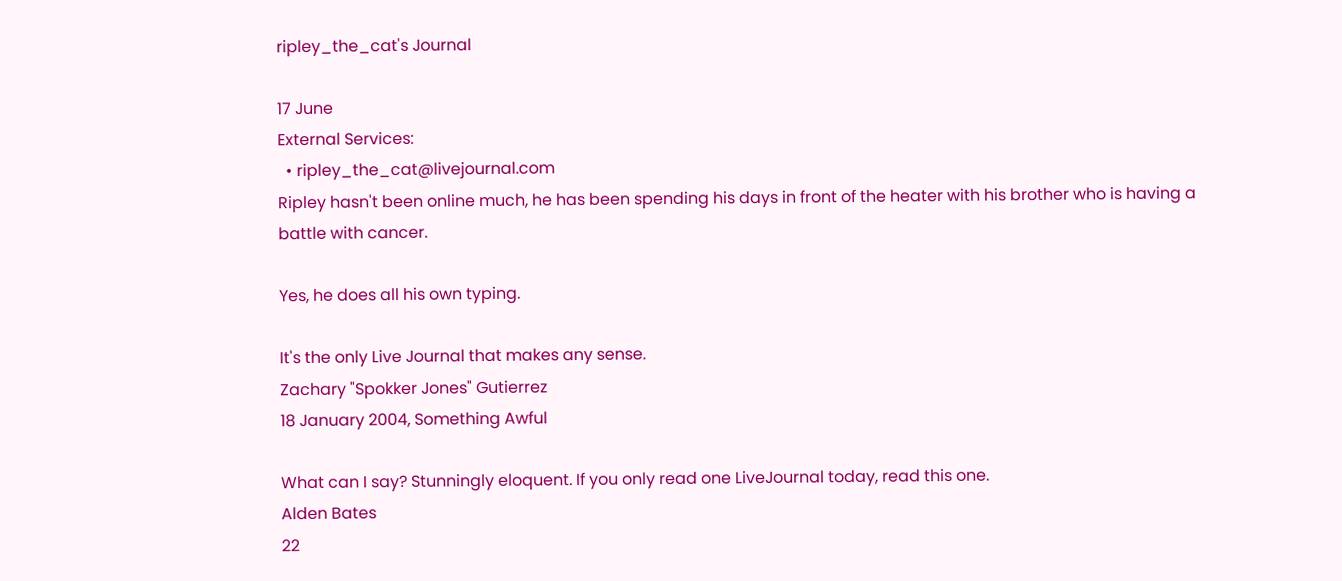ripley_the_cat's Journal

17 June
External Services:
  • ripley_the_cat@livejournal.com
Ripley hasn't been online much, he has been spending his days in front of the heater with his brother who is having a battle with cancer.

Yes, he does all his own typing.

It's the only Live Journal that makes any sense.
Zachary "Spokker Jones" Gutierrez
18 January 2004, Something Awful

What can I say? Stunningly eloquent. If you only read one LiveJournal today, read this one.
Alden Bates
22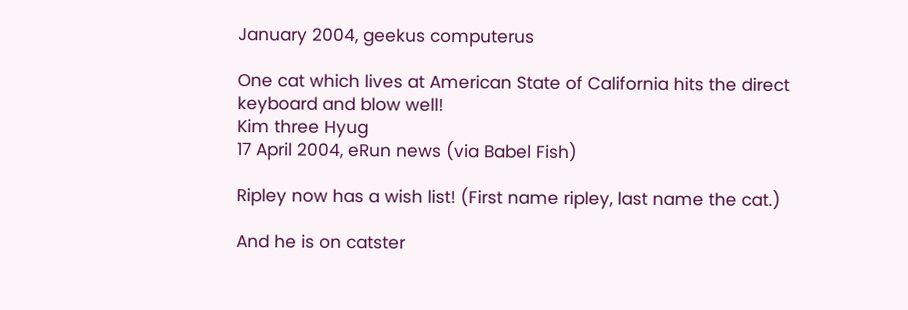January 2004, geekus computerus

One cat which lives at American State of California hits the direct keyboard and blow well!
Kim three Hyug
17 April 2004, eRun news (via Babel Fish)

Ripley now has a wish list! (First name ripley, last name the cat.)

And he is on catster